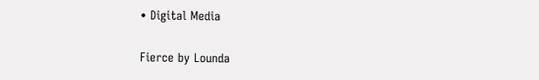• Digital Media

Fierce by Lounda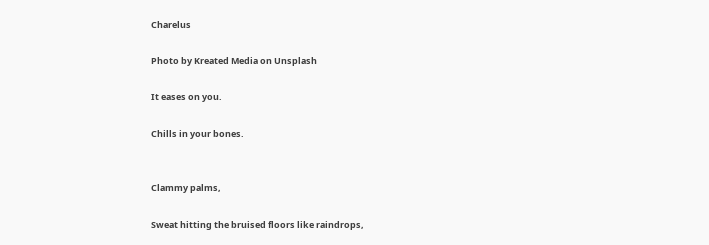Charelus

Photo by Kreated Media on Unsplash

It eases on you.

Chills in your bones.


Clammy palms,

Sweat hitting the bruised floors like raindrops,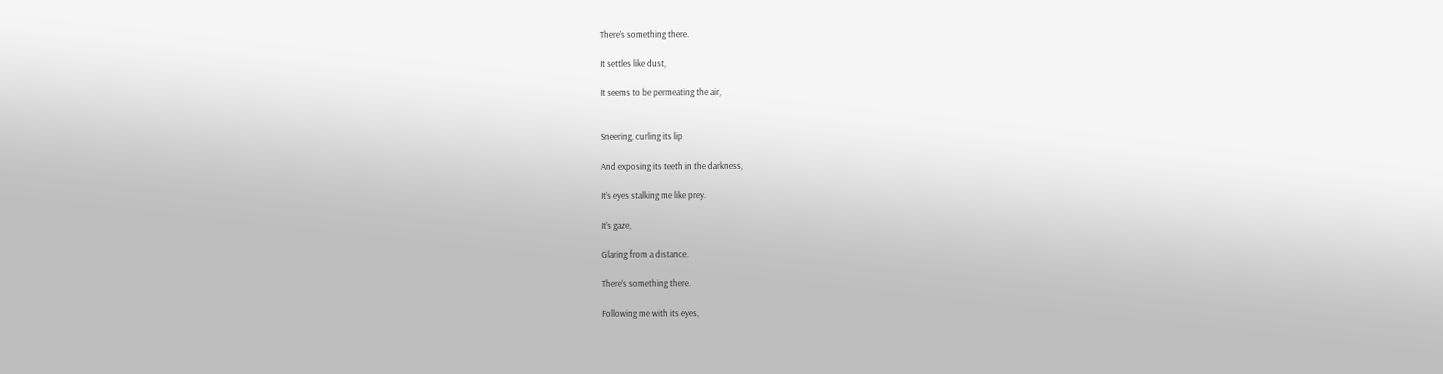There’s something there.

It settles like dust,

It seems to be permeating the air,


Sneering, curling its lip

And exposing its teeth in the darkness,

It’s eyes stalking me like prey.

It’s gaze,

Glaring from a distance.

There’s something there.

Following me with its eyes,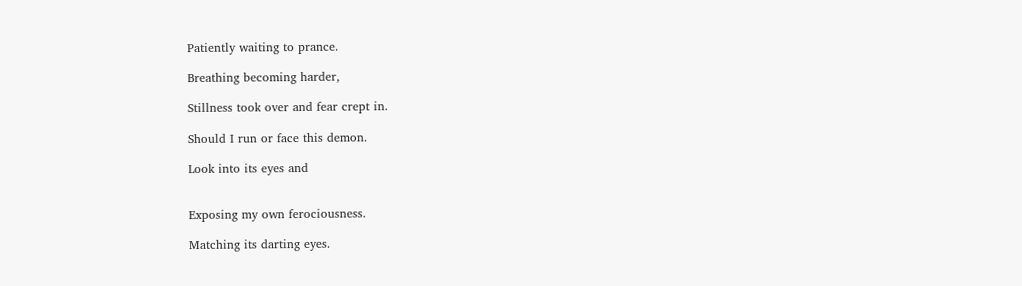Patiently waiting to prance.

Breathing becoming harder,

Stillness took over and fear crept in.

Should I run or face this demon.

Look into its eyes and


Exposing my own ferociousness.

Matching its darting eyes.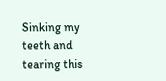Sinking my teeth and tearing this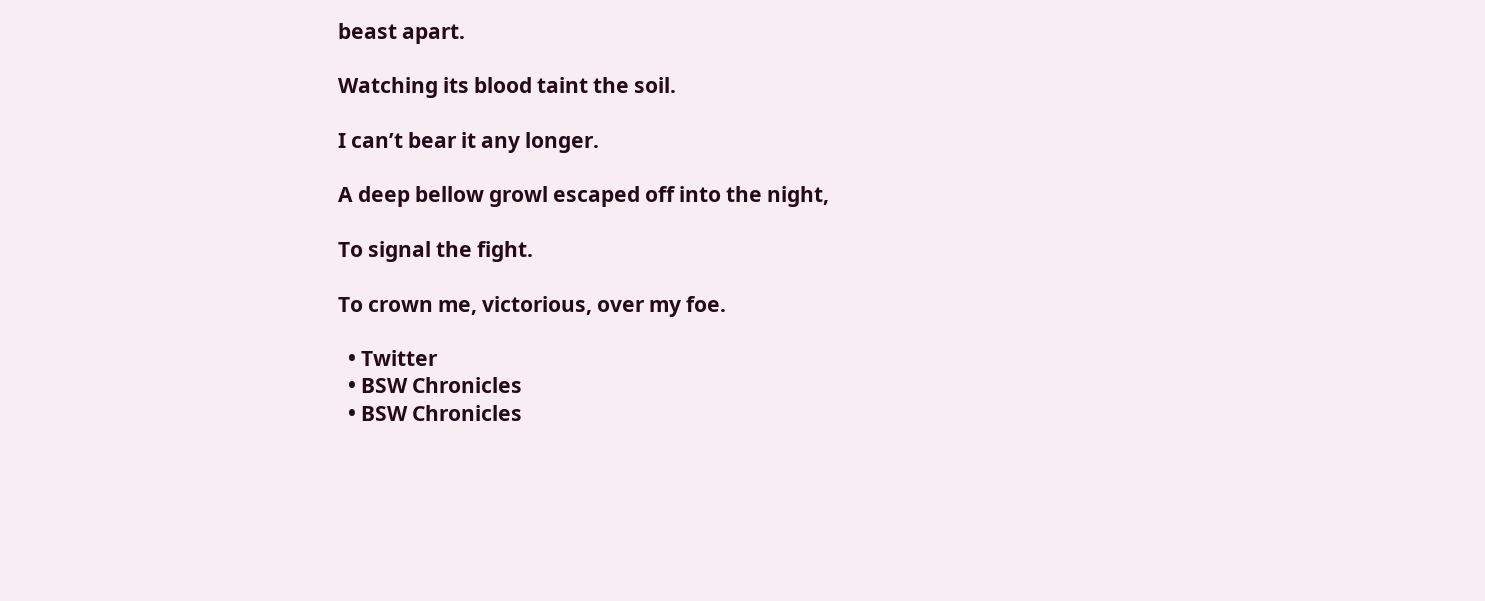beast apart.

Watching its blood taint the soil.

I can’t bear it any longer.

A deep bellow growl escaped off into the night,

To signal the fight.

To crown me, victorious, over my foe.

  • Twitter
  • BSW Chronicles
  • BSW Chronicles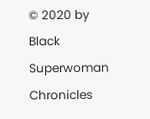© 2020 by Black Superwoman Chronicles